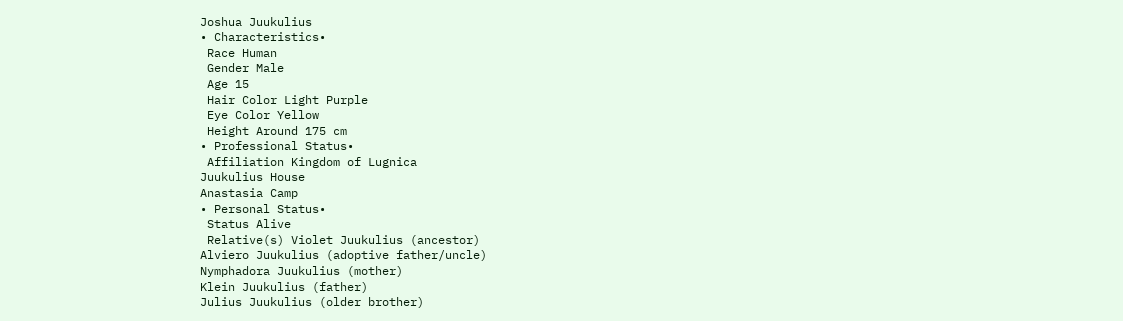Joshua Juukulius
• Characteristics•
 Race Human
 Gender Male
 Age 15
 Hair Color Light Purple
 Eye Color Yellow
 Height Around 175 cm
• Professional Status•
 Affiliation Kingdom of Lugnica
Juukulius House
Anastasia Camp
• Personal Status•
 Status Alive
 Relative(s) Violet Juukulius (ancestor)
Alviero Juukulius (adoptive father/uncle)
Nymphadora Juukulius (mother)
Klein Juukulius (father)
Julius Juukulius (older brother)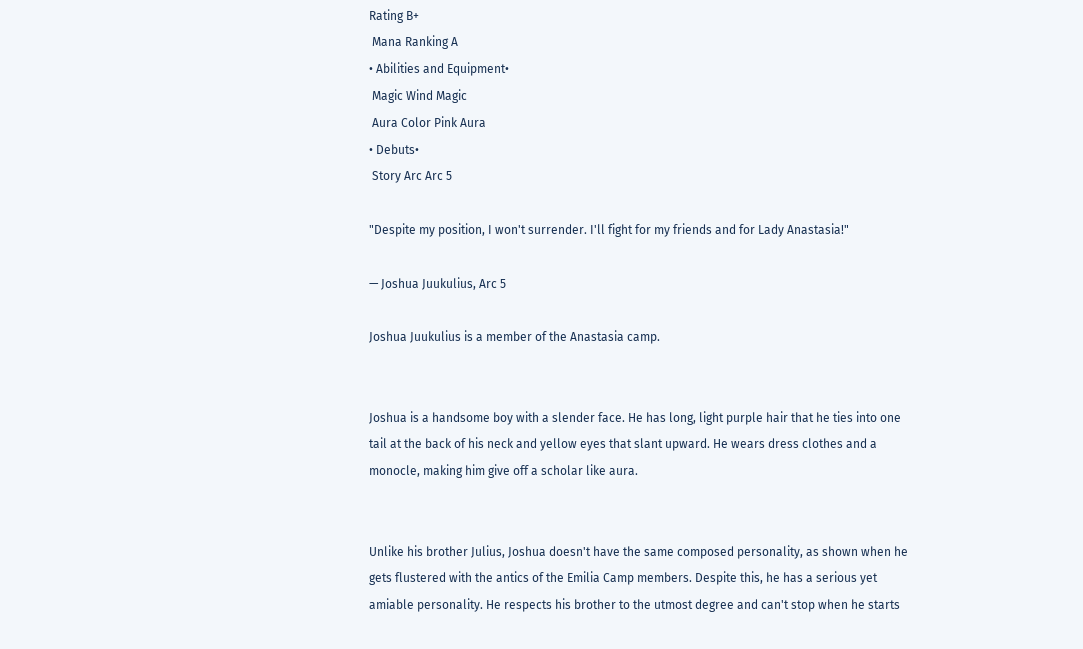Rating B+
 Mana Ranking A
• Abilities and Equipment•
 Magic Wind Magic
 Aura Color Pink Aura
• Debuts•
 Story Arc Arc 5

"Despite my position, I won't surrender. I'll fight for my friends and for Lady Anastasia!"

— Joshua Juukulius, Arc 5

Joshua Juukulius is a member of the Anastasia camp.


Joshua is a handsome boy with a slender face. He has long, light purple hair that he ties into one tail at the back of his neck and yellow eyes that slant upward. He wears dress clothes and a monocle, making him give off a scholar like aura.


Unlike his brother Julius, Joshua doesn't have the same composed personality, as shown when he gets flustered with the antics of the Emilia Camp members. Despite this, he has a serious yet amiable personality. He respects his brother to the utmost degree and can't stop when he starts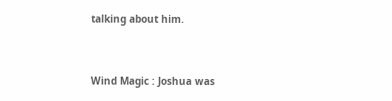talking about him.


Wind Magic : Joshua was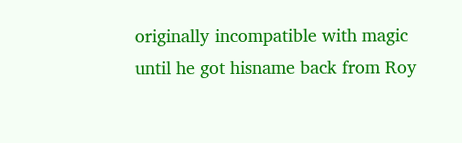originally incompatible with magic until he got hisname back from Roy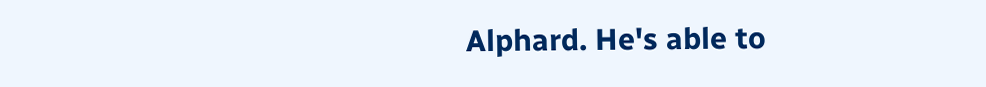Alphard. He's able to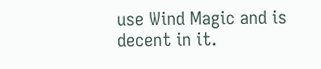use Wind Magic and is decent in it.